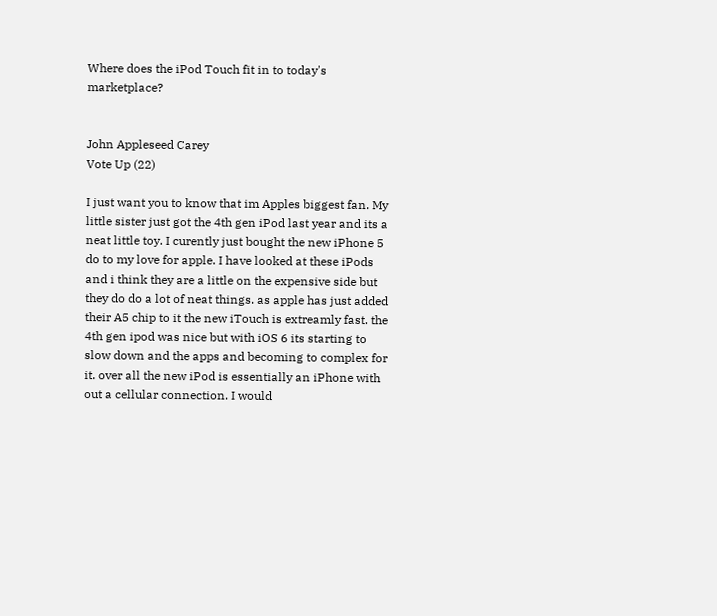Where does the iPod Touch fit in to today's marketplace?


John Appleseed Carey
Vote Up (22)

I just want you to know that im Apples biggest fan. My little sister just got the 4th gen iPod last year and its a neat little toy. I curently just bought the new iPhone 5 do to my love for apple. I have looked at these iPods and i think they are a little on the expensive side but they do do a lot of neat things. as apple has just added their A5 chip to it the new iTouch is extreamly fast. the 4th gen ipod was nice but with iOS 6 its starting to slow down and the apps and becoming to complex for it. over all the new iPod is essentially an iPhone with out a cellular connection. I would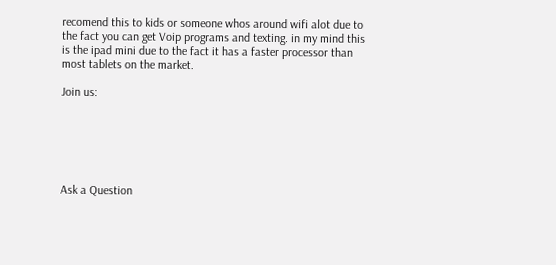recomend this to kids or someone whos around wifi alot due to the fact you can get Voip programs and texting. in my mind this is the ipad mini due to the fact it has a faster processor than most tablets on the market.

Join us:






Ask a Question